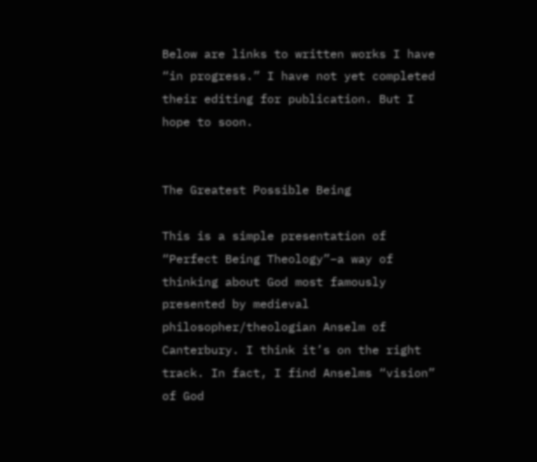Below are links to written works I have “in progress.” I have not yet completed their editing for publication. But I hope to soon.


The Greatest Possible Being

This is a simple presentation of “Perfect Being Theology”–a way of thinking about God most famously presented by medieval philosopher/theologian Anselm of Canterbury. I think it’s on the right track. In fact, I find Anselms “vision” of God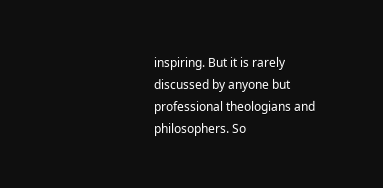inspiring. But it is rarely discussed by anyone but professional theologians and philosophers. So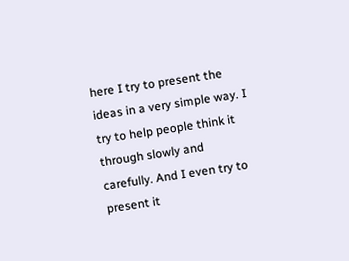here I try to present the ideas in a very simple way. I try to help people think it through slowly and carefully. And I even try to present it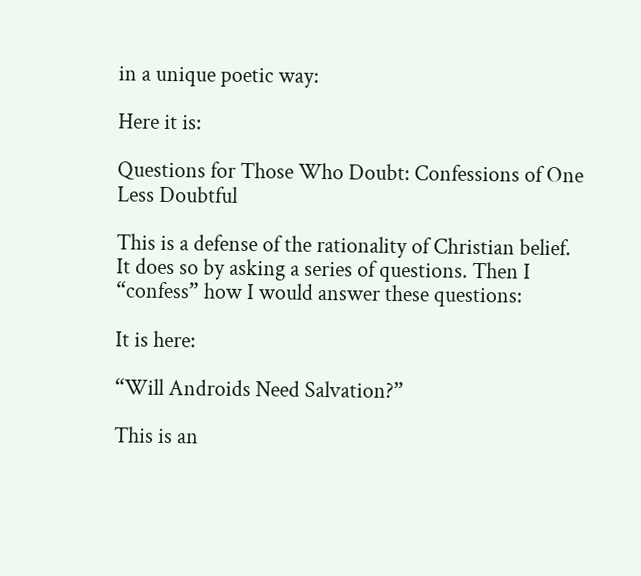in a unique poetic way:

Here it is:

Questions for Those Who Doubt: Confessions of One Less Doubtful

This is a defense of the rationality of Christian belief. It does so by asking a series of questions. Then I “confess” how I would answer these questions:

It is here:

“Will Androids Need Salvation?”

This is an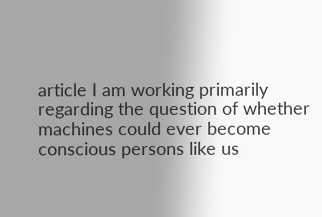article I am working primarily regarding the question of whether machines could ever become conscious persons like us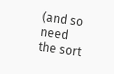(and so need the sort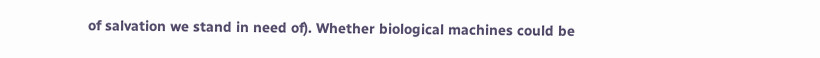of salvation we stand in need of). Whether biological machines could be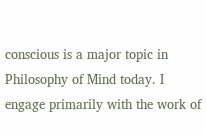conscious is a major topic in Philosophy of Mind today. I engage primarily with the work of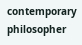contemporary philosopher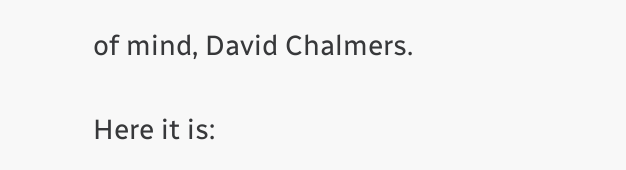of mind, David Chalmers.

Here it is: